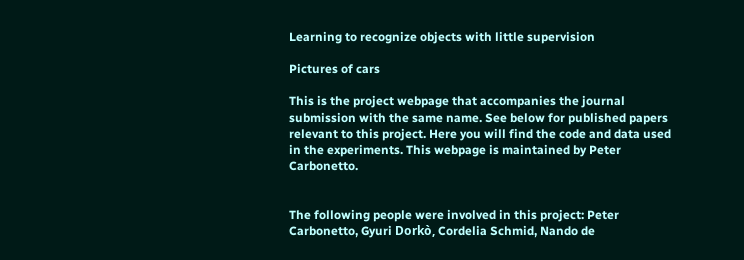Learning to recognize objects with little supervision

Pictures of cars

This is the project webpage that accompanies the journal submission with the same name. See below for published papers relevant to this project. Here you will find the code and data used in the experiments. This webpage is maintained by Peter Carbonetto.


The following people were involved in this project: Peter Carbonetto, Gyuri Dorkò, Cordelia Schmid, Nando de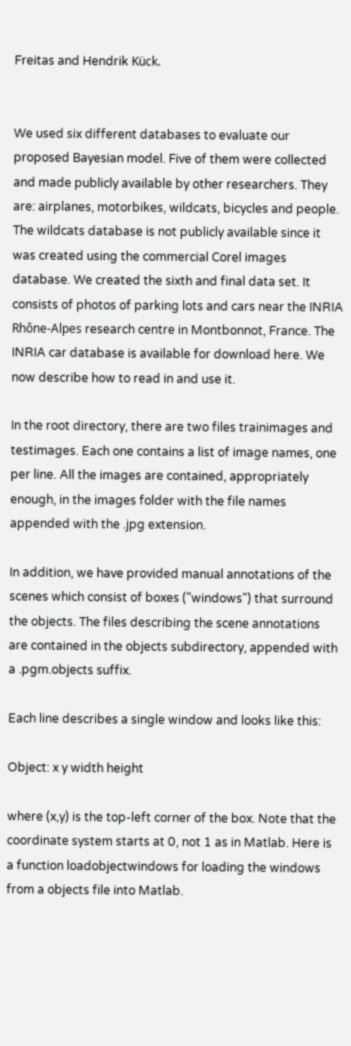Freitas and Hendrik Kück.


We used six different databases to evaluate our proposed Bayesian model. Five of them were collected and made publicly available by other researchers. They are: airplanes, motorbikes, wildcats, bicycles and people. The wildcats database is not publicly available since it was created using the commercial Corel images database. We created the sixth and final data set. It consists of photos of parking lots and cars near the INRIA Rhône-Alpes research centre in Montbonnot, France. The INRIA car database is available for download here. We now describe how to read in and use it.

In the root directory, there are two files trainimages and testimages. Each one contains a list of image names, one per line. All the images are contained, appropriately enough, in the images folder with the file names appended with the .jpg extension.

In addition, we have provided manual annotations of the scenes which consist of boxes ("windows") that surround the objects. The files describing the scene annotations are contained in the objects subdirectory, appended with a .pgm.objects suffix.

Each line describes a single window and looks like this:

Object: x y width height

where (x,y) is the top-left corner of the box. Note that the coordinate system starts at 0, not 1 as in Matlab. Here is a function loadobjectwindows for loading the windows from a objects file into Matlab.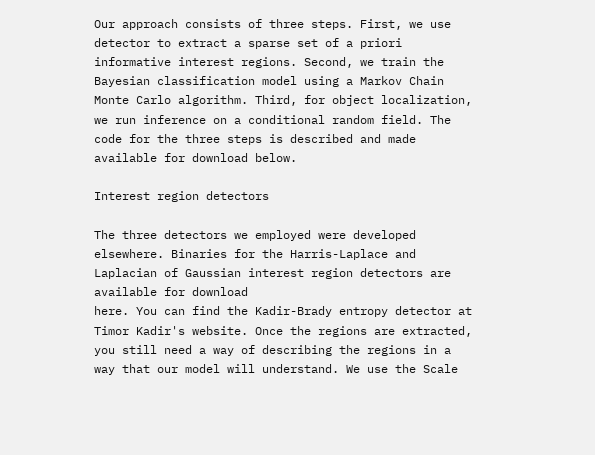Our approach consists of three steps. First, we use detector to extract a sparse set of a priori informative interest regions. Second, we train the Bayesian classification model using a Markov Chain Monte Carlo algorithm. Third, for object localization, we run inference on a conditional random field. The code for the three steps is described and made available for download below.

Interest region detectors

The three detectors we employed were developed elsewhere. Binaries for the Harris-Laplace and Laplacian of Gaussian interest region detectors are available for download
here. You can find the Kadir-Brady entropy detector at Timor Kadir's website. Once the regions are extracted, you still need a way of describing the regions in a way that our model will understand. We use the Scale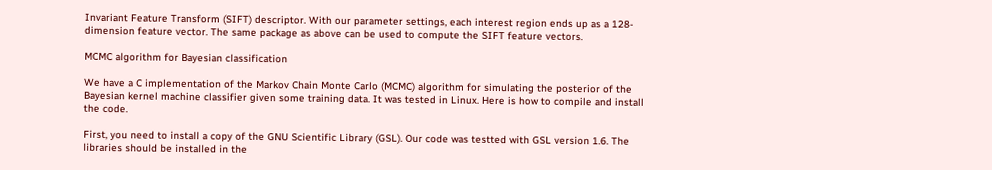Invariant Feature Transform (SIFT) descriptor. With our parameter settings, each interest region ends up as a 128-dimension feature vector. The same package as above can be used to compute the SIFT feature vectors.

MCMC algorithm for Bayesian classification

We have a C implementation of the Markov Chain Monte Carlo (MCMC) algorithm for simulating the posterior of the Bayesian kernel machine classifier given some training data. It was tested in Linux. Here is how to compile and install the code.

First, you need to install a copy of the GNU Scientific Library (GSL). Our code was testted with GSL version 1.6. The libraries should be installed in the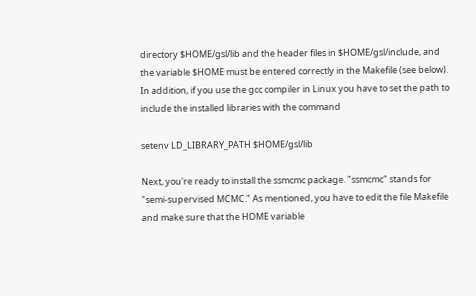directory $HOME/gsl/lib and the header files in $HOME/gsl/include, and the variable $HOME must be entered correctly in the Makefile (see below). In addition, if you use the gcc compiler in Linux you have to set the path to include the installed libraries with the command

setenv LD_LIBRARY_PATH $HOME/gsl/lib

Next, you're ready to install the ssmcmc package. "ssmcmc" stands for "semi-supervised MCMC." As mentioned, you have to edit the file Makefile and make sure that the HOME variable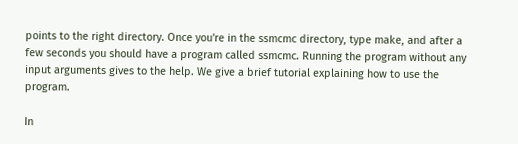points to the right directory. Once you're in the ssmcmc directory, type make, and after a few seconds you should have a program called ssmcmc. Running the program without any input arguments gives to the help. We give a brief tutorial explaining how to use the program.

In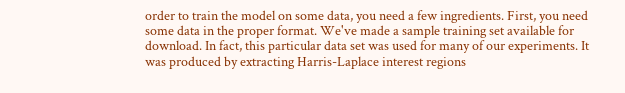order to train the model on some data, you need a few ingredients. First, you need some data in the proper format. We've made a sample training set available for download. In fact, this particular data set was used for many of our experiments. It was produced by extracting Harris-Laplace interest regions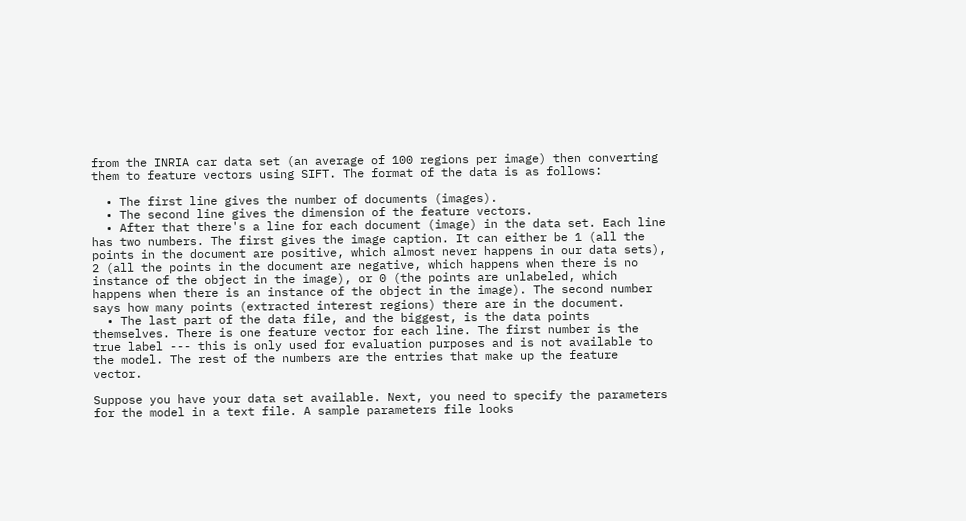from the INRIA car data set (an average of 100 regions per image) then converting them to feature vectors using SIFT. The format of the data is as follows:

  • The first line gives the number of documents (images).
  • The second line gives the dimension of the feature vectors.
  • After that there's a line for each document (image) in the data set. Each line has two numbers. The first gives the image caption. It can either be 1 (all the points in the document are positive, which almost never happens in our data sets), 2 (all the points in the document are negative, which happens when there is no instance of the object in the image), or 0 (the points are unlabeled, which happens when there is an instance of the object in the image). The second number says how many points (extracted interest regions) there are in the document.
  • The last part of the data file, and the biggest, is the data points themselves. There is one feature vector for each line. The first number is the true label --- this is only used for evaluation purposes and is not available to the model. The rest of the numbers are the entries that make up the feature vector.

Suppose you have your data set available. Next, you need to specify the parameters for the model in a text file. A sample parameters file looks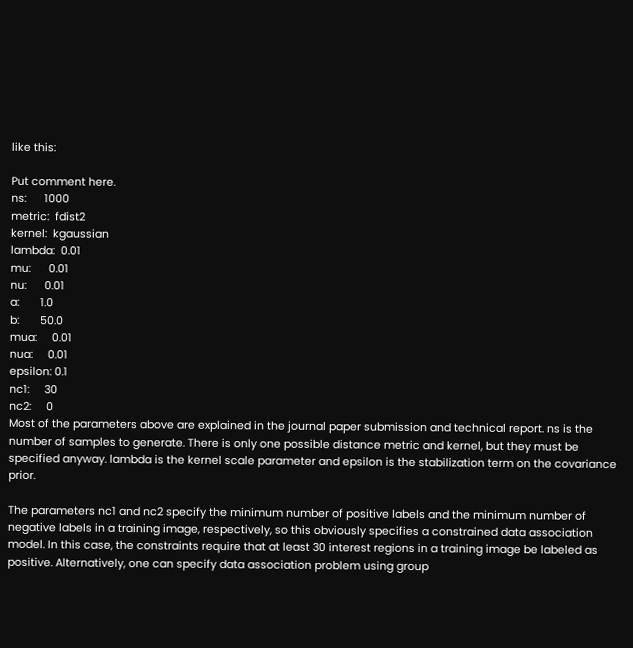like this:

Put comment here.
ns:      1000
metric:  fdist2
kernel:  kgaussian
lambda:  0.01
mu:      0.01
nu:      0.01
a:       1.0
b:       50.0
mua:     0.01
nua:     0.01
epsilon: 0.1
nc1:     30
nc2:     0
Most of the parameters above are explained in the journal paper submission and technical report. ns is the number of samples to generate. There is only one possible distance metric and kernel, but they must be specified anyway. lambda is the kernel scale parameter and epsilon is the stabilization term on the covariance prior.

The parameters nc1 and nc2 specify the minimum number of positive labels and the minimum number of negative labels in a training image, respectively, so this obviously specifies a constrained data association model. In this case, the constraints require that at least 30 interest regions in a training image be labeled as positive. Alternatively, one can specify data association problem using group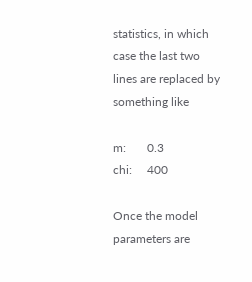statistics, in which case the last two lines are replaced by something like

m:       0.3
chi:     400

Once the model parameters are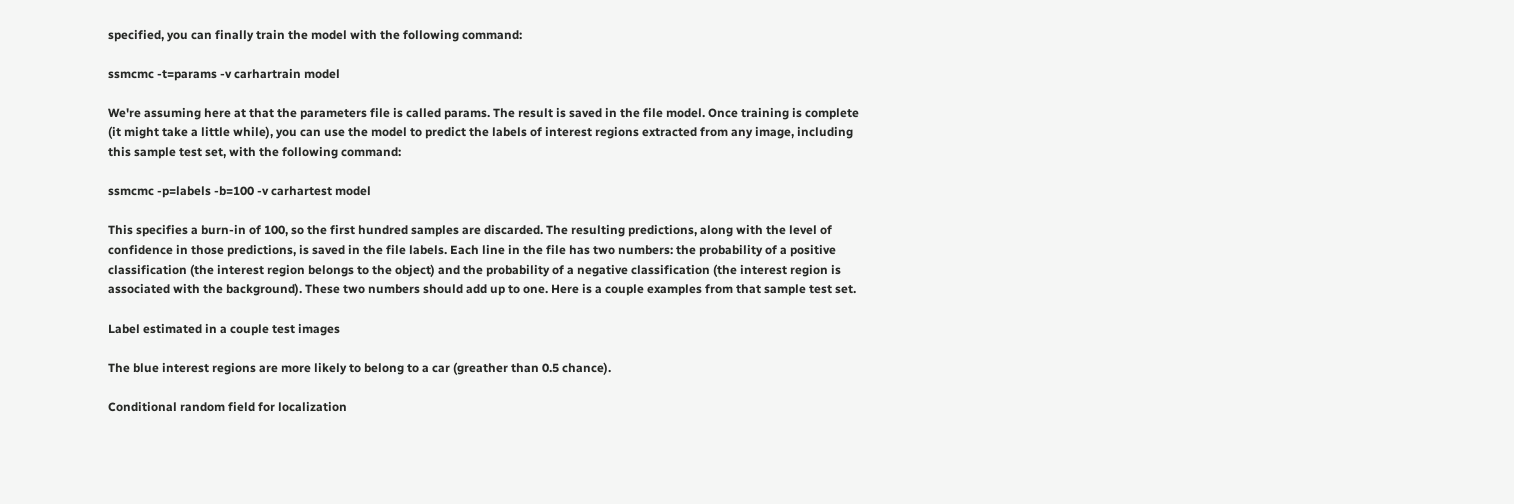specified, you can finally train the model with the following command:

ssmcmc -t=params -v carhartrain model

We're assuming here at that the parameters file is called params. The result is saved in the file model. Once training is complete (it might take a little while), you can use the model to predict the labels of interest regions extracted from any image, including this sample test set, with the following command:

ssmcmc -p=labels -b=100 -v carhartest model

This specifies a burn-in of 100, so the first hundred samples are discarded. The resulting predictions, along with the level of confidence in those predictions, is saved in the file labels. Each line in the file has two numbers: the probability of a positive classification (the interest region belongs to the object) and the probability of a negative classification (the interest region is associated with the background). These two numbers should add up to one. Here is a couple examples from that sample test set.

Label estimated in a couple test images

The blue interest regions are more likely to belong to a car (greather than 0.5 chance).

Conditional random field for localization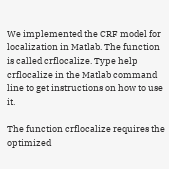We implemented the CRF model for localization in Matlab. The function is called crflocalize. Type help crflocalize in the Matlab command line to get instructions on how to use it.

The function crflocalize requires the optimized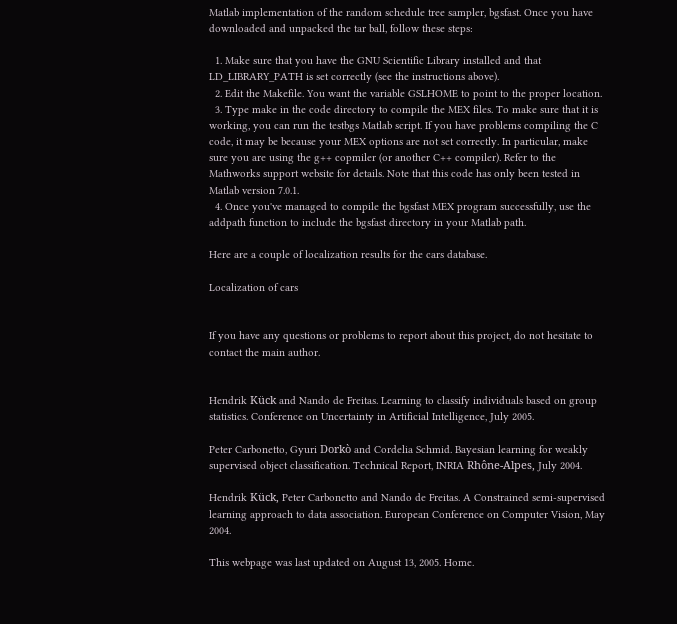Matlab implementation of the random schedule tree sampler, bgsfast. Once you have downloaded and unpacked the tar ball, follow these steps:

  1. Make sure that you have the GNU Scientific Library installed and that LD_LIBRARY_PATH is set correctly (see the instructions above).
  2. Edit the Makefile. You want the variable GSLHOME to point to the proper location.
  3. Type make in the code directory to compile the MEX files. To make sure that it is working, you can run the testbgs Matlab script. If you have problems compiling the C code, it may be because your MEX options are not set correctly. In particular, make sure you are using the g++ copmiler (or another C++ compiler). Refer to the Mathworks support website for details. Note that this code has only been tested in Matlab version 7.0.1.
  4. Once you've managed to compile the bgsfast MEX program successfully, use the addpath function to include the bgsfast directory in your Matlab path.

Here are a couple of localization results for the cars database.

Localization of cars


If you have any questions or problems to report about this project, do not hesitate to contact the main author.


Hendrik Kück and Nando de Freitas. Learning to classify individuals based on group statistics. Conference on Uncertainty in Artificial Intelligence, July 2005.

Peter Carbonetto, Gyuri Dorkò and Cordelia Schmid. Bayesian learning for weakly supervised object classification. Technical Report, INRIA Rhône-Alpes, July 2004.

Hendrik Kück, Peter Carbonetto and Nando de Freitas. A Constrained semi-supervised learning approach to data association. European Conference on Computer Vision, May 2004.

This webpage was last updated on August 13, 2005. Home.